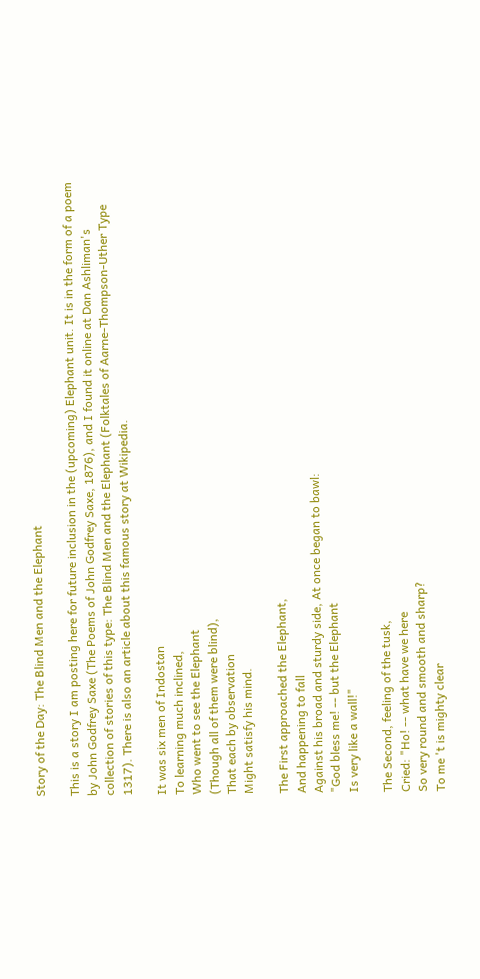Story of the Day: The Blind Men and the Elephant

This is a story I am posting here for future inclusion in the (upcoming) Elephant unit. It is in the form of a poem by John Godfrey Saxe (The Poems of John Godfrey Saxe, 1876), and I found it online at Dan Ashliman's collection of stories of this type: The Blind Men and the Elephant (Folktales of Aarne-Thompson-Uther Type 1317). There is also an article about this famous story at Wikipedia.

It was six men of Indostan
To learning much inclined,
Who went to see the Elephant
(Though all of them were blind),
That each by observation
Might satisfy his mind.

The First approached the Elephant,
And happening to fall
Against his broad and sturdy side, At once began to bawl:
"God bless me! -- but the Elephant
Is very like a wall!"

The Second, feeling of the tusk,
Cried: "Ho! -- what have we here
So very round and smooth and sharp?
To me 't is mighty clear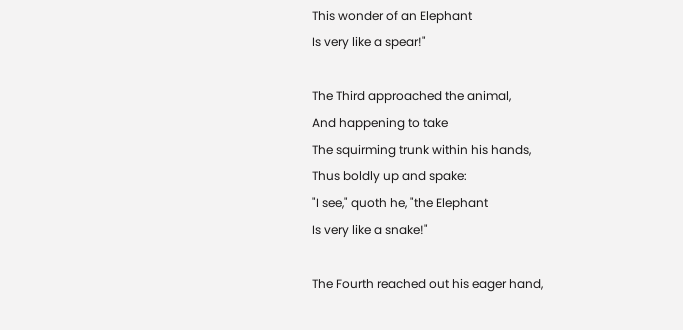This wonder of an Elephant
Is very like a spear!"

The Third approached the animal,
And happening to take
The squirming trunk within his hands,
Thus boldly up and spake:
"I see," quoth he, "the Elephant
Is very like a snake!"

The Fourth reached out his eager hand,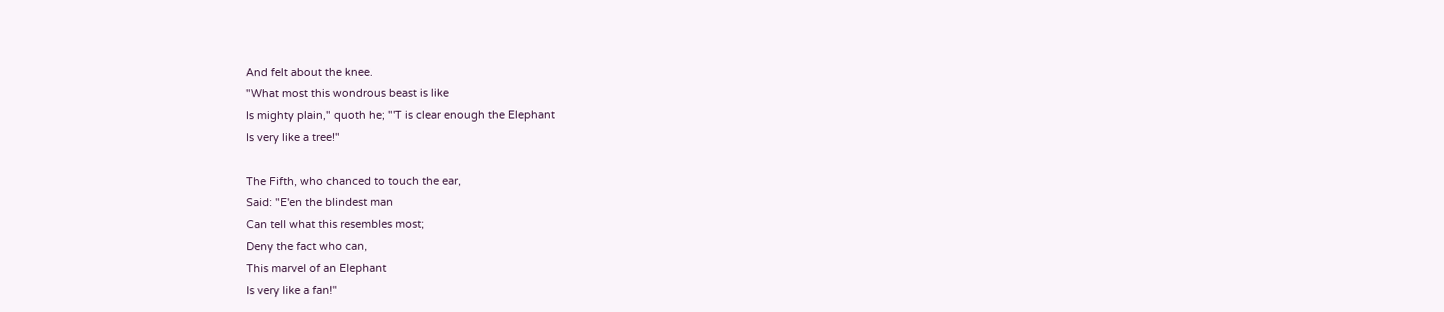And felt about the knee.
"What most this wondrous beast is like
Is mighty plain," quoth he; "'T is clear enough the Elephant
Is very like a tree!"

The Fifth, who chanced to touch the ear,
Said: "E'en the blindest man
Can tell what this resembles most;
Deny the fact who can,
This marvel of an Elephant
Is very like a fan!"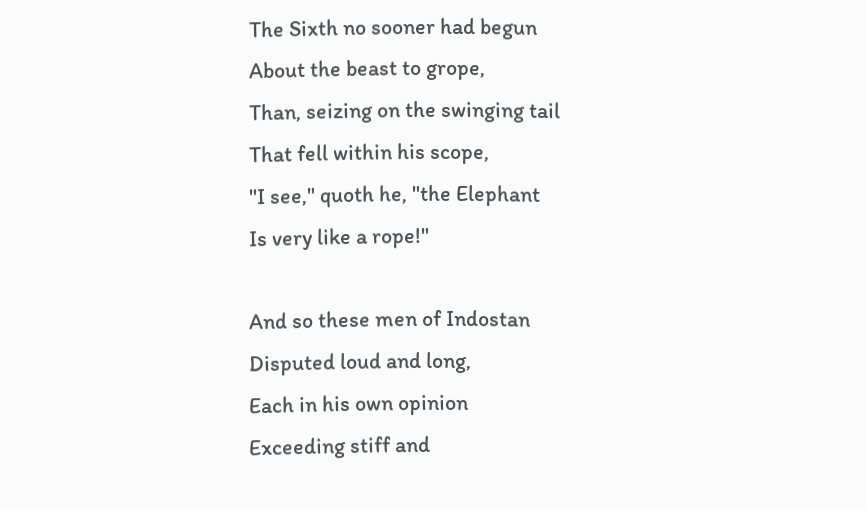The Sixth no sooner had begun
About the beast to grope,
Than, seizing on the swinging tail
That fell within his scope,
"I see," quoth he, "the Elephant
Is very like a rope!"

And so these men of Indostan
Disputed loud and long,
Each in his own opinion
Exceeding stiff and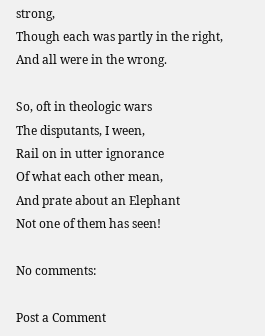strong,
Though each was partly in the right,
And all were in the wrong.

So, oft in theologic wars
The disputants, I ween,
Rail on in utter ignorance
Of what each other mean,
And prate about an Elephant
Not one of them has seen!

No comments:

Post a Comment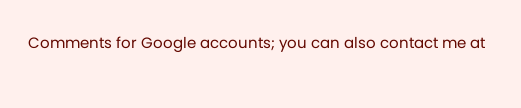Comments for Google accounts; you can also contact me at